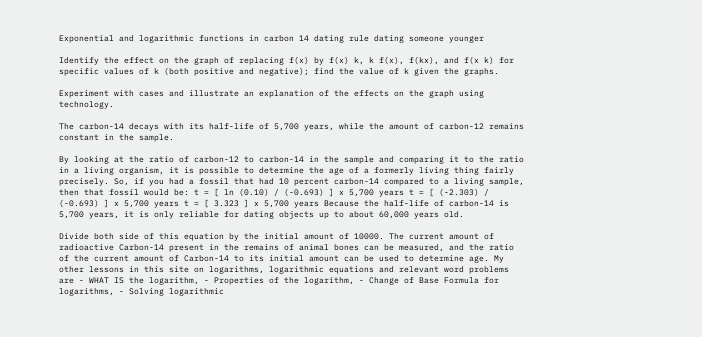Exponential and logarithmic functions in carbon 14 dating rule dating someone younger

Identify the effect on the graph of replacing f(x) by f(x) k, k f(x), f(kx), and f(x k) for specific values of k (both positive and negative); find the value of k given the graphs.

Experiment with cases and illustrate an explanation of the effects on the graph using technology.

The carbon-14 decays with its half-life of 5,700 years, while the amount of carbon-12 remains constant in the sample.

By looking at the ratio of carbon-12 to carbon-14 in the sample and comparing it to the ratio in a living organism, it is possible to determine the age of a formerly living thing fairly precisely. So, if you had a fossil that had 10 percent carbon-14 compared to a living sample, then that fossil would be: t = [ ln (0.10) / (-0.693) ] x 5,700 years t = [ (-2.303) / (-0.693) ] x 5,700 years t = [ 3.323 ] x 5,700 years Because the half-life of carbon-14 is 5,700 years, it is only reliable for dating objects up to about 60,000 years old.

Divide both side of this equation by the initial amount of 10000. The current amount of radioactive Carbon-14 present in the remains of animal bones can be measured, and the ratio of the current amount of Carbon-14 to its initial amount can be used to determine age. My other lessons in this site on logarithms, logarithmic equations and relevant word problems are - WHAT IS the logarithm, - Properties of the logarithm, - Change of Base Formula for logarithms, - Solving logarithmic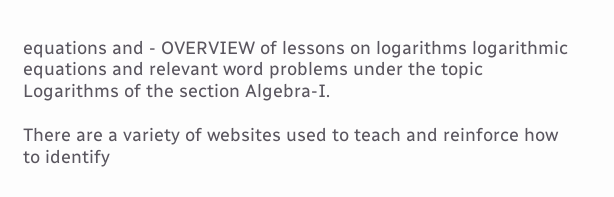equations and - OVERVIEW of lessons on logarithms logarithmic equations and relevant word problems under the topic Logarithms of the section Algebra-I.

There are a variety of websites used to teach and reinforce how to identify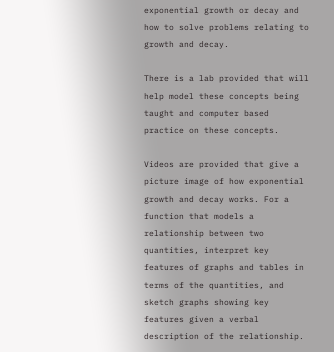exponential growth or decay and how to solve problems relating to growth and decay.

There is a lab provided that will help model these concepts being taught and computer based practice on these concepts.

Videos are provided that give a picture image of how exponential growth and decay works. For a function that models a relationship between two quantities, interpret key features of graphs and tables in terms of the quantities, and sketch graphs showing key features given a verbal description of the relationship.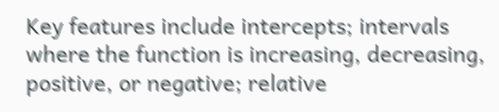Key features include intercepts; intervals where the function is increasing, decreasing, positive, or negative; relative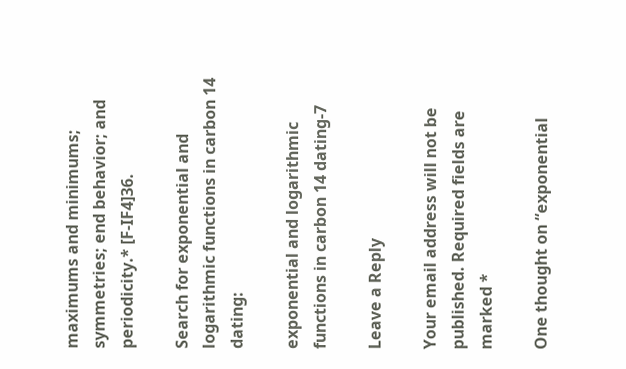maximums and minimums; symmetries; end behavior; and periodicity.* [F-IF4]36.

Search for exponential and logarithmic functions in carbon 14 dating:

exponential and logarithmic functions in carbon 14 dating-7

Leave a Reply

Your email address will not be published. Required fields are marked *

One thought on “exponential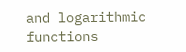and logarithmic functions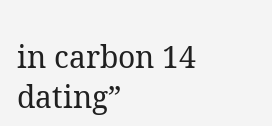in carbon 14 dating”